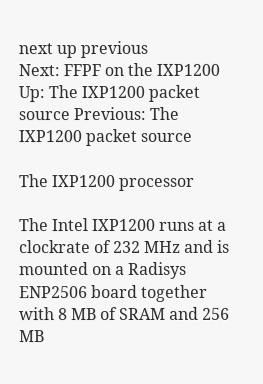next up previous
Next: FFPF on the IXP1200 Up: The IXP1200 packet source Previous: The IXP1200 packet source

The IXP1200 processor

The Intel IXP1200 runs at a clockrate of 232 MHz and is mounted on a Radisys ENP2506 board together with 8 MB of SRAM and 256 MB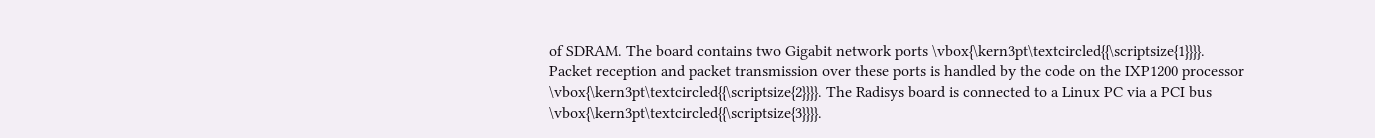of SDRAM. The board contains two Gigabit network ports \vbox{\kern3pt\textcircled{{\scriptsize{1}}}}. Packet reception and packet transmission over these ports is handled by the code on the IXP1200 processor \vbox{\kern3pt\textcircled{{\scriptsize{2}}}}. The Radisys board is connected to a Linux PC via a PCI bus \vbox{\kern3pt\textcircled{{\scriptsize{3}}}}.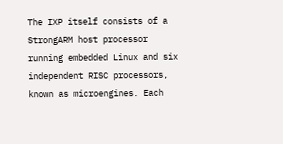The IXP itself consists of a StrongARM host processor running embedded Linux and six independent RISC processors, known as microengines. Each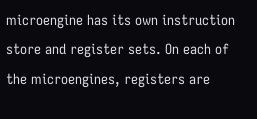microengine has its own instruction store and register sets. On each of the microengines, registers are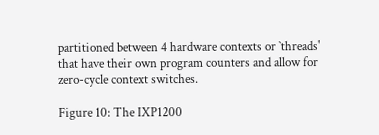partitioned between 4 hardware contexts or `threads' that have their own program counters and allow for zero-cycle context switches.

Figure 10: The IXP1200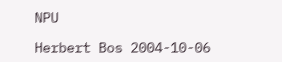NPU

Herbert Bos 2004-10-06